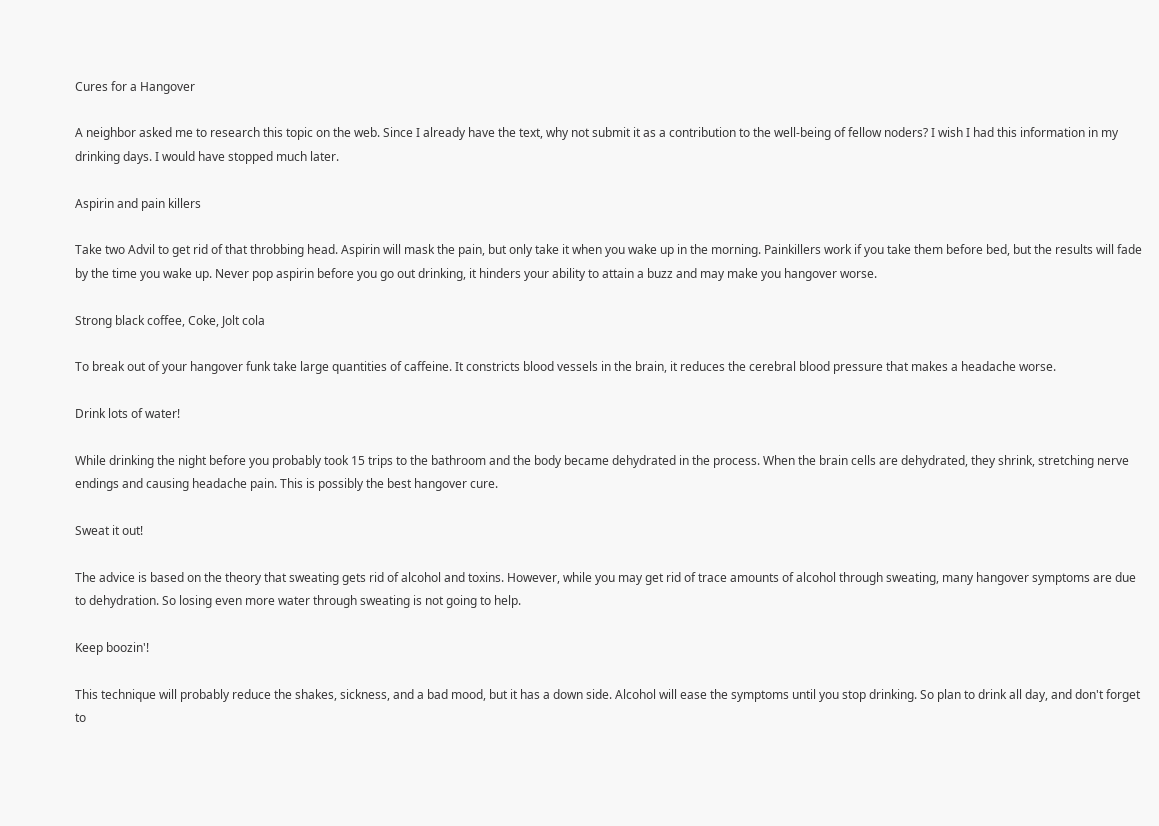Cures for a Hangover

A neighbor asked me to research this topic on the web. Since I already have the text, why not submit it as a contribution to the well-being of fellow noders? I wish I had this information in my drinking days. I would have stopped much later.

Aspirin and pain killers

Take two Advil to get rid of that throbbing head. Aspirin will mask the pain, but only take it when you wake up in the morning. Painkillers work if you take them before bed, but the results will fade by the time you wake up. Never pop aspirin before you go out drinking, it hinders your ability to attain a buzz and may make you hangover worse.

Strong black coffee, Coke, Jolt cola

To break out of your hangover funk take large quantities of caffeine. It constricts blood vessels in the brain, it reduces the cerebral blood pressure that makes a headache worse.

Drink lots of water!

While drinking the night before you probably took 15 trips to the bathroom and the body became dehydrated in the process. When the brain cells are dehydrated, they shrink, stretching nerve endings and causing headache pain. This is possibly the best hangover cure.

Sweat it out!

The advice is based on the theory that sweating gets rid of alcohol and toxins. However, while you may get rid of trace amounts of alcohol through sweating, many hangover symptoms are due to dehydration. So losing even more water through sweating is not going to help.

Keep boozin'!

This technique will probably reduce the shakes, sickness, and a bad mood, but it has a down side. Alcohol will ease the symptoms until you stop drinking. So plan to drink all day, and don't forget to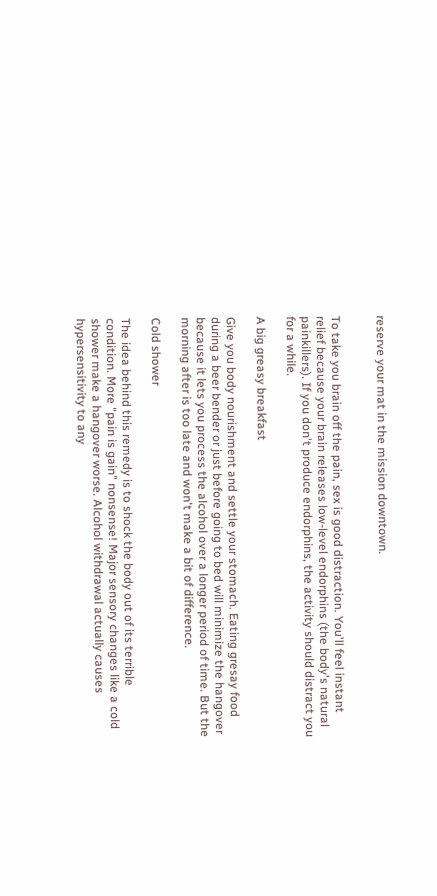reserve your mat in the mission downtown.


To take you brain off the pain, sex is good distraction. You'll feel instant relief because your brain releases low-level endorphins (the body's natural painkillers). If you don't produce endorphins, the activity should distract you for a while.

A big greasy breakfast

Give you body nourishment and settle your stomach. Eating gresay food during a beer bender or just before going to bed will minimize the hangover because it lets you process the alcohol over a longer period of time. But the morning after is too late and won't make a bit of difference.

Cold shower

The idea behind this remedy is to shock the body out of its terrible condition. More "pain is gain" nonsense! Major sensory changes like a cold shower make a hangover worse. Alcohol withdrawal actually causes hypersensitivity to any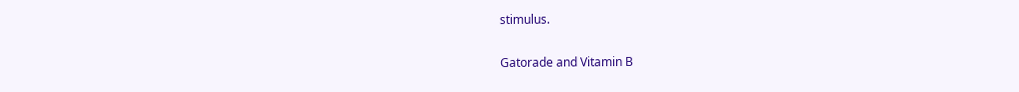stimulus.

Gatorade and Vitamin B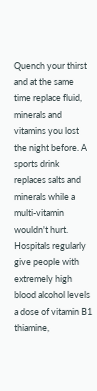Quench your thirst and at the same time replace fluid, minerals and vitamins you lost the night before. A sports drink replaces salts and minerals while a multi-vitamin wouldn't hurt. Hospitals regularly give people with extremely high blood alcohol levels a dose of vitamin B1 thiamine,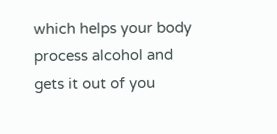which helps your body process alcohol and gets it out of you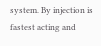system. By injection is fastest acting and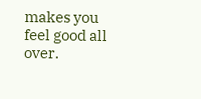makes you feel good all over.